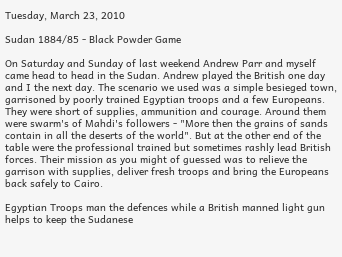Tuesday, March 23, 2010

Sudan 1884/85 - Black Powder Game

On Saturday and Sunday of last weekend Andrew Parr and myself came head to head in the Sudan. Andrew played the British one day and I the next day. The scenario we used was a simple besieged town, garrisoned by poorly trained Egyptian troops and a few Europeans. They were short of supplies, ammunition and courage. Around them were swarm's of Mahdi's followers - "More then the grains of sands contain in all the deserts of the world". But at the other end of the table were the professional trained but sometimes rashly lead British forces. Their mission as you might of guessed was to relieve the garrison with supplies, deliver fresh troops and bring the Europeans back safely to Cairo.

Egyptian Troops man the defences while a British manned light gun helps to keep the Sudanese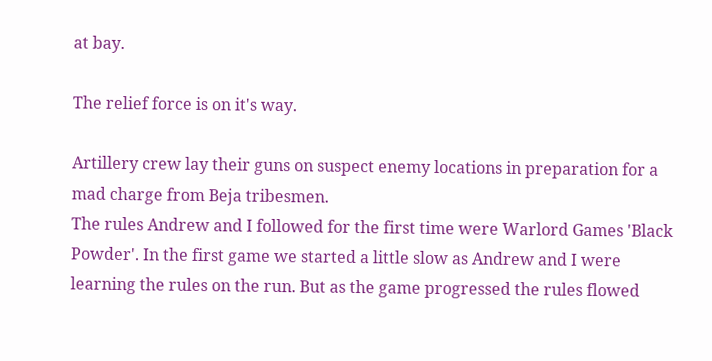at bay.

The relief force is on it's way.

Artillery crew lay their guns on suspect enemy locations in preparation for a mad charge from Beja tribesmen.
The rules Andrew and I followed for the first time were Warlord Games 'Black Powder'. In the first game we started a little slow as Andrew and I were learning the rules on the run. But as the game progressed the rules flowed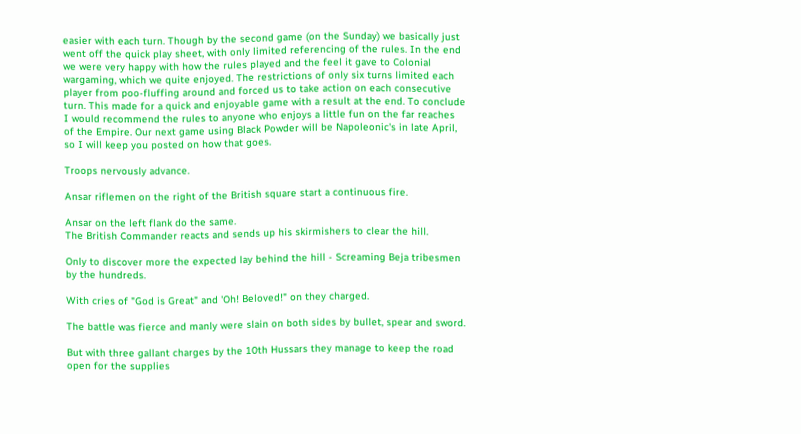easier with each turn. Though by the second game (on the Sunday) we basically just went off the quick play sheet, with only limited referencing of the rules. In the end we were very happy with how the rules played and the feel it gave to Colonial wargaming, which we quite enjoyed. The restrictions of only six turns limited each player from poo-fluffing around and forced us to take action on each consecutive turn. This made for a quick and enjoyable game with a result at the end. To conclude I would recommend the rules to anyone who enjoys a little fun on the far reaches of the Empire. Our next game using Black Powder will be Napoleonic's in late April, so I will keep you posted on how that goes.

Troops nervously advance.

Ansar riflemen on the right of the British square start a continuous fire.

Ansar on the left flank do the same.
The British Commander reacts and sends up his skirmishers to clear the hill.

Only to discover more the expected lay behind the hill - Screaming Beja tribesmen by the hundreds.

With cries of "God is Great" and 'Oh! Beloved!" on they charged.

The battle was fierce and manly were slain on both sides by bullet, spear and sword.

But with three gallant charges by the 10th Hussars they manage to keep the road open for the supplies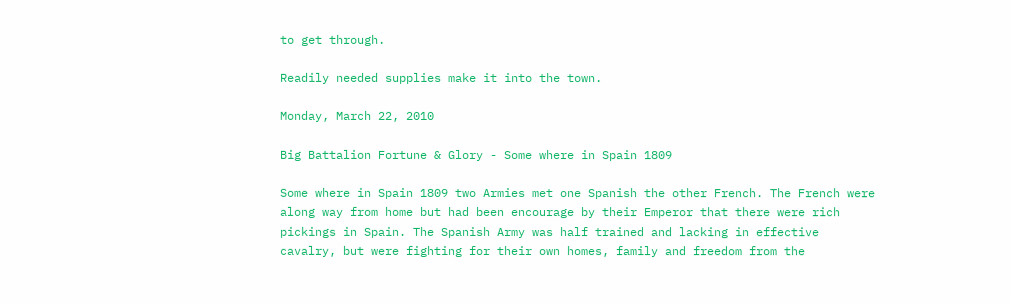to get through.

Readily needed supplies make it into the town.

Monday, March 22, 2010

Big Battalion Fortune & Glory - Some where in Spain 1809

Some where in Spain 1809 two Armies met one Spanish the other French. The French were along way from home but had been encourage by their Emperor that there were rich pickings in Spain. The Spanish Army was half trained and lacking in effective cavalry, but were fighting for their own homes, family and freedom from the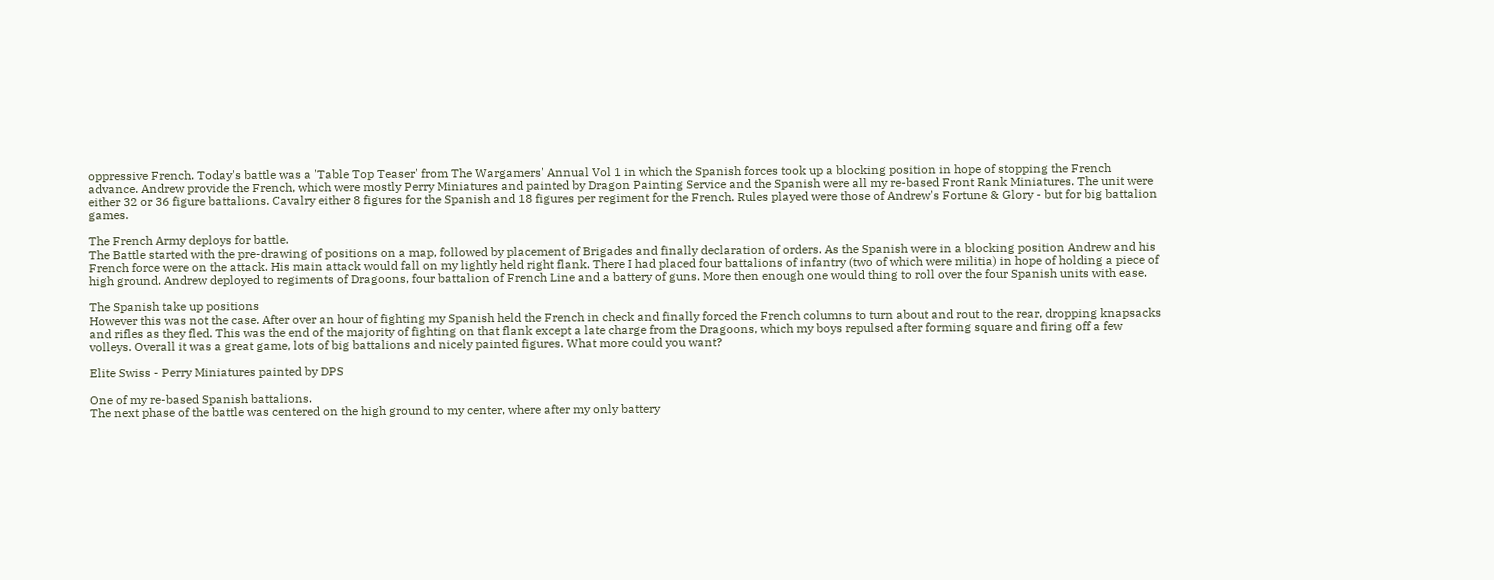oppressive French. Today's battle was a 'Table Top Teaser' from The Wargamers' Annual Vol 1 in which the Spanish forces took up a blocking position in hope of stopping the French advance. Andrew provide the French, which were mostly Perry Miniatures and painted by Dragon Painting Service and the Spanish were all my re-based Front Rank Miniatures. The unit were either 32 or 36 figure battalions. Cavalry either 8 figures for the Spanish and 18 figures per regiment for the French. Rules played were those of Andrew's Fortune & Glory - but for big battalion games.

The French Army deploys for battle.
The Battle started with the pre-drawing of positions on a map, followed by placement of Brigades and finally declaration of orders. As the Spanish were in a blocking position Andrew and his French force were on the attack. His main attack would fall on my lightly held right flank. There I had placed four battalions of infantry (two of which were militia) in hope of holding a piece of high ground. Andrew deployed to regiments of Dragoons, four battalion of French Line and a battery of guns. More then enough one would thing to roll over the four Spanish units with ease.

The Spanish take up positions
However this was not the case. After over an hour of fighting my Spanish held the French in check and finally forced the French columns to turn about and rout to the rear, dropping knapsacks and rifles as they fled. This was the end of the majority of fighting on that flank except a late charge from the Dragoons, which my boys repulsed after forming square and firing off a few volleys. Overall it was a great game, lots of big battalions and nicely painted figures. What more could you want?

Elite Swiss - Perry Miniatures painted by DPS

One of my re-based Spanish battalions.
The next phase of the battle was centered on the high ground to my center, where after my only battery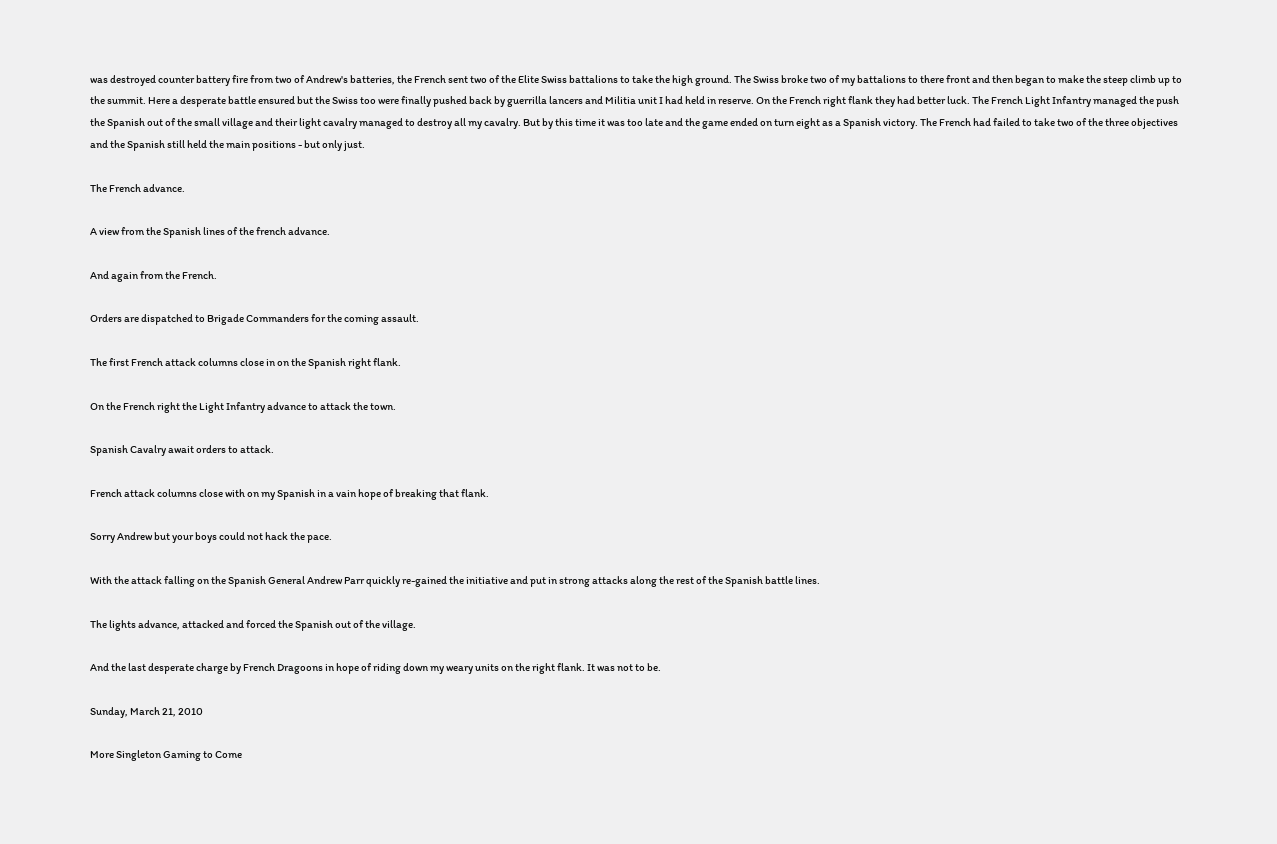was destroyed counter battery fire from two of Andrew's batteries, the French sent two of the Elite Swiss battalions to take the high ground. The Swiss broke two of my battalions to there front and then began to make the steep climb up to the summit. Here a desperate battle ensured but the Swiss too were finally pushed back by guerrilla lancers and Militia unit I had held in reserve. On the French right flank they had better luck. The French Light Infantry managed the push the Spanish out of the small village and their light cavalry managed to destroy all my cavalry. But by this time it was too late and the game ended on turn eight as a Spanish victory. The French had failed to take two of the three objectives and the Spanish still held the main positions - but only just.

The French advance.

A view from the Spanish lines of the french advance.

And again from the French.

Orders are dispatched to Brigade Commanders for the coming assault.

The first French attack columns close in on the Spanish right flank.

On the French right the Light Infantry advance to attack the town.

Spanish Cavalry await orders to attack.

French attack columns close with on my Spanish in a vain hope of breaking that flank.

Sorry Andrew but your boys could not hack the pace.

With the attack falling on the Spanish General Andrew Parr quickly re-gained the initiative and put in strong attacks along the rest of the Spanish battle lines.

The lights advance, attacked and forced the Spanish out of the village.

And the last desperate charge by French Dragoons in hope of riding down my weary units on the right flank. It was not to be.

Sunday, March 21, 2010

More Singleton Gaming to Come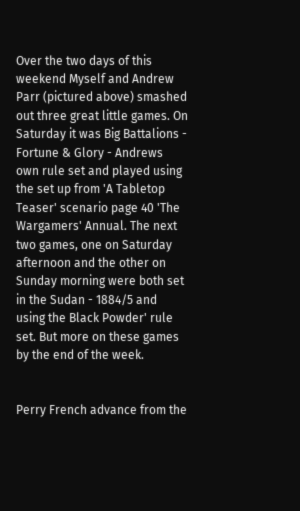Over the two days of this weekend Myself and Andrew Parr (pictured above) smashed out three great little games. On Saturday it was Big Battalions - Fortune & Glory - Andrews own rule set and played using the set up from 'A Tabletop Teaser' scenario page 40 'The Wargamers' Annual. The next two games, one on Saturday afternoon and the other on Sunday morning were both set in the Sudan - 1884/5 and using the Black Powder' rule set. But more on these games by the end of the week.


Perry French advance from the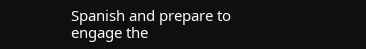Spanish and prepare to engage the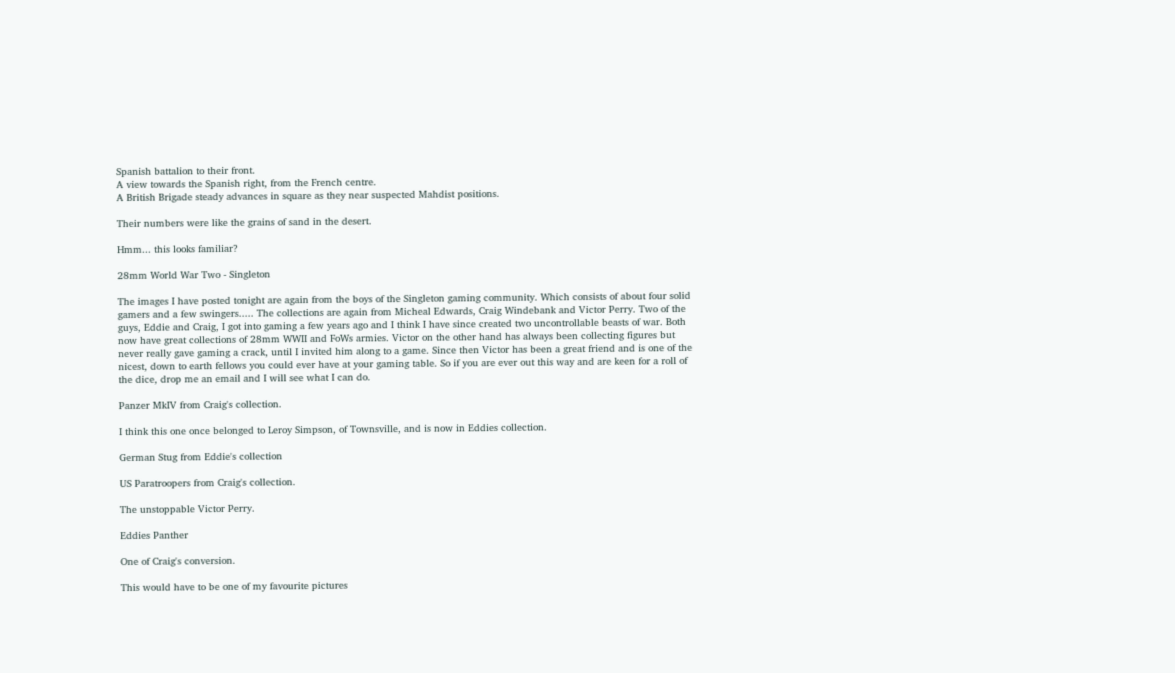Spanish battalion to their front.
A view towards the Spanish right, from the French centre.
A British Brigade steady advances in square as they near suspected Mahdist positions.

Their numbers were like the grains of sand in the desert.

Hmm... this looks familiar?

28mm World War Two - Singleton

The images I have posted tonight are again from the boys of the Singleton gaming community. Which consists of about four solid gamers and a few swingers..... The collections are again from Micheal Edwards, Craig Windebank and Victor Perry. Two of the guys, Eddie and Craig, I got into gaming a few years ago and I think I have since created two uncontrollable beasts of war. Both now have great collections of 28mm WWII and FoWs armies. Victor on the other hand has always been collecting figures but never really gave gaming a crack, until I invited him along to a game. Since then Victor has been a great friend and is one of the nicest, down to earth fellows you could ever have at your gaming table. So if you are ever out this way and are keen for a roll of the dice, drop me an email and I will see what I can do.

Panzer MkIV from Craig's collection.

I think this one once belonged to Leroy Simpson, of Townsville, and is now in Eddies collection.

German Stug from Eddie's collection

US Paratroopers from Craig's collection.

The unstoppable Victor Perry.

Eddies Panther

One of Craig's conversion.

This would have to be one of my favourite pictures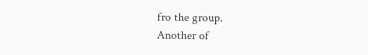fro the group.
Another of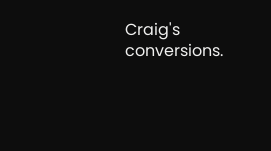Craig's conversions.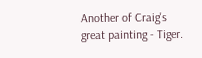Another of Craig's great painting - Tiger.